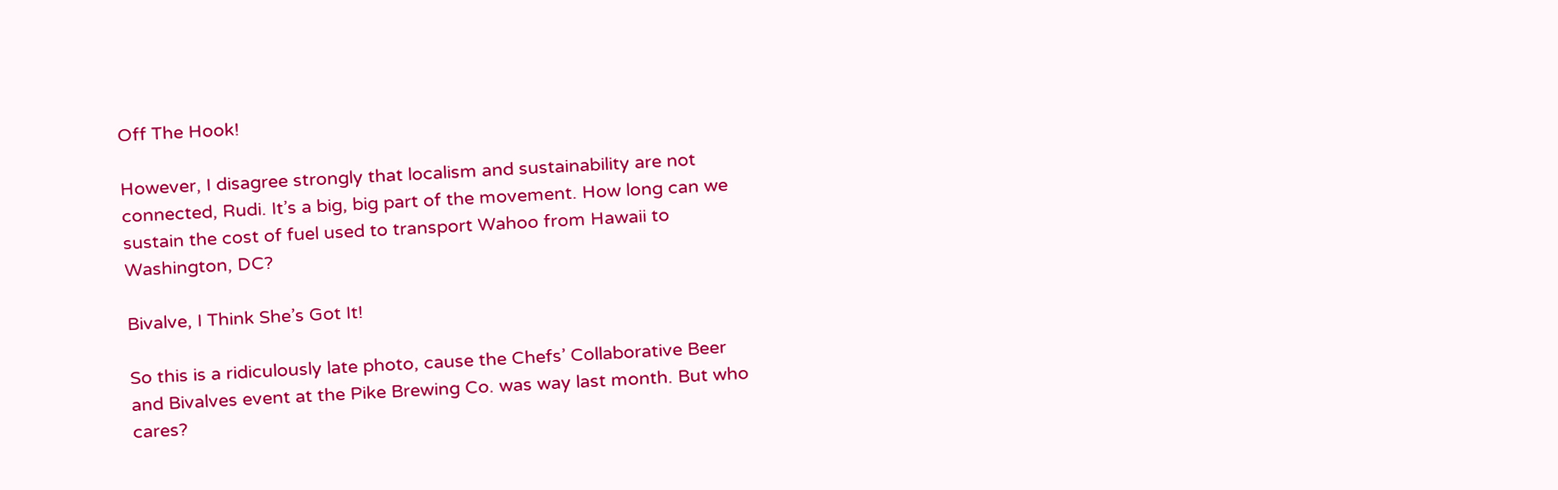Off The Hook!

However, I disagree strongly that localism and sustainability are not connected, Rudi. It’s a big, big part of the movement. How long can we sustain the cost of fuel used to transport Wahoo from Hawaii to Washington, DC?

Bivalve, I Think She’s Got It!

So this is a ridiculously late photo, cause the Chefs’ Collaborative Beer and Bivalves event at the Pike Brewing Co. was way last month. But who cares?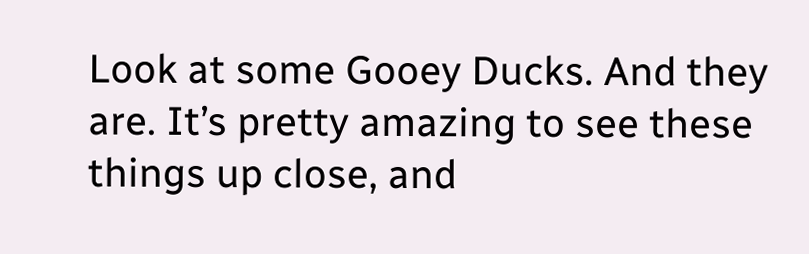Look at some Gooey Ducks. And they are. It’s pretty amazing to see these things up close, and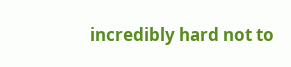incredibly hard not to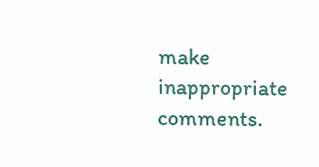make inappropriate comments.